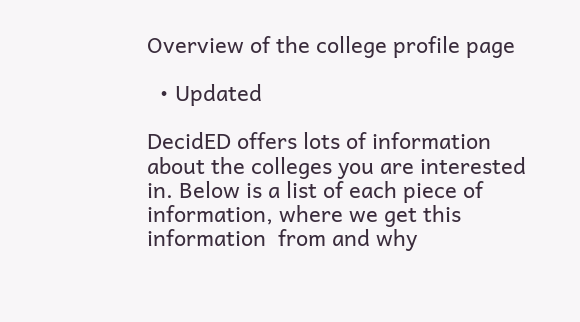Overview of the college profile page

  • Updated

DecidED offers lots of information about the colleges you are interested in. Below is a list of each piece of information, where we get this information  from and why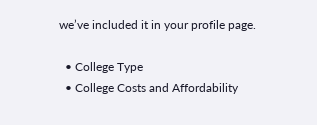we’ve included it in your profile page.

  • College Type
  • College Costs and Affordability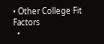• Other College Fit Factors
  •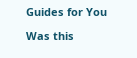Guides for You

Was this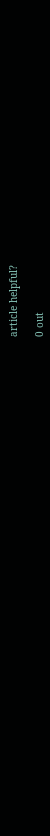article helpful?

0 out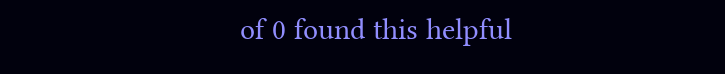of 0 found this helpful